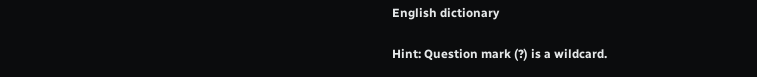English dictionary

Hint: Question mark (?) is a wildcard.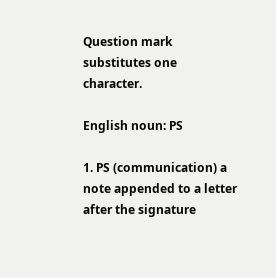Question mark substitutes one character.

English noun: PS

1. PS (communication) a note appended to a letter after the signature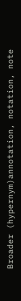Broader (hypernym)annotation, notation, note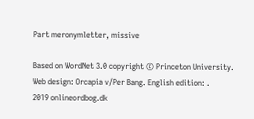Part meronymletter, missive

Based on WordNet 3.0 copyright © Princeton University.
Web design: Orcapia v/Per Bang. English edition: .
2019 onlineordbog.dk